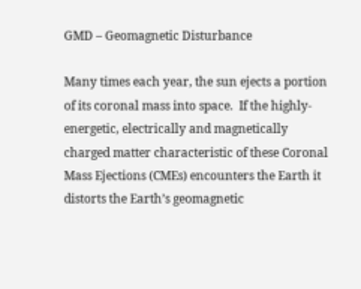GMD – Geomagnetic Disturbance

Many times each year, the sun ejects a portion of its coronal mass into space.  If the highly- energetic, electrically and magnetically charged matter characteristic of these Coronal Mass Ejections (CMEs) encounters the Earth it distorts the Earth’s geomagnetic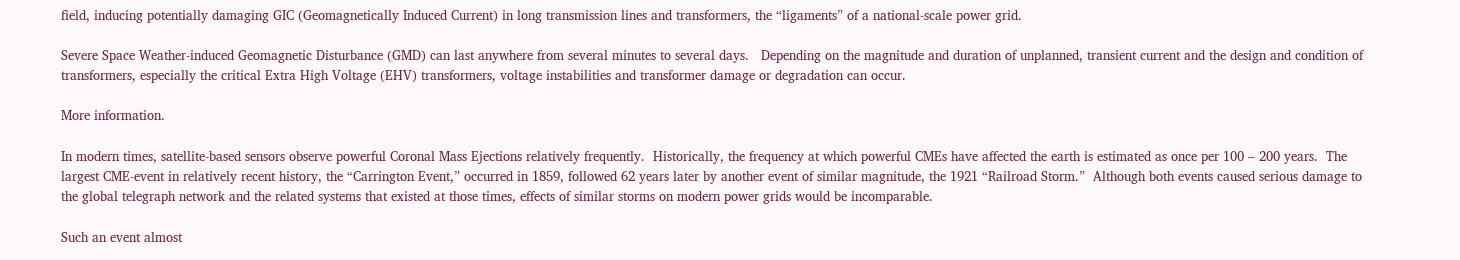field, inducing potentially damaging GIC (Geomagnetically Induced Current) in long transmission lines and transformers, the “ligaments” of a national-scale power grid.

Severe Space Weather-induced Geomagnetic Disturbance (GMD) can last anywhere from several minutes to several days.   Depending on the magnitude and duration of unplanned, transient current and the design and condition of transformers, especially the critical Extra High Voltage (EHV) transformers, voltage instabilities and transformer damage or degradation can occur.

More information.

In modern times, satellite-based sensors observe powerful Coronal Mass Ejections relatively frequently.  Historically, the frequency at which powerful CMEs have affected the earth is estimated as once per 100 – 200 years.  The largest CME-event in relatively recent history, the “Carrington Event,” occurred in 1859, followed 62 years later by another event of similar magnitude, the 1921 “Railroad Storm.”  Although both events caused serious damage to the global telegraph network and the related systems that existed at those times, effects of similar storms on modern power grids would be incomparable.

Such an event almost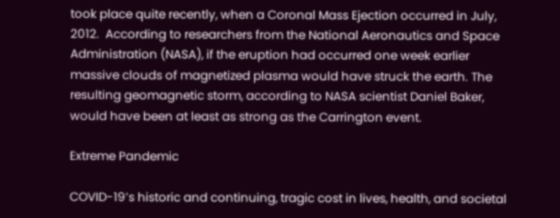took place quite recently, when a Coronal Mass Ejection occurred in July, 2012.  According to researchers from the National Aeronautics and Space Administration (NASA), if the eruption had occurred one week earlier massive clouds of magnetized plasma would have struck the earth. The resulting geomagnetic storm, according to NASA scientist Daniel Baker, would have been at least as strong as the Carrington event.

Extreme Pandemic

COVID-19’s historic and continuing, tragic cost in lives, health, and societal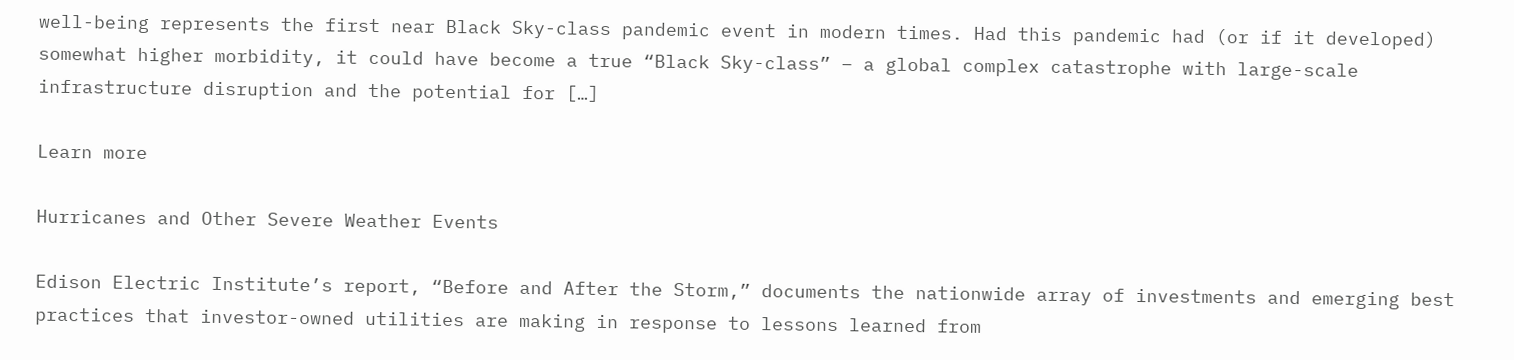well-being represents the first near Black Sky-class pandemic event in modern times. Had this pandemic had (or if it developed) somewhat higher morbidity, it could have become a true “Black Sky-class” – a global complex catastrophe with large-scale infrastructure disruption and the potential for […]

Learn more

Hurricanes and Other Severe Weather Events

Edison Electric Institute’s report, “Before and After the Storm,” documents the nationwide array of investments and emerging best practices that investor-owned utilities are making in response to lessons learned from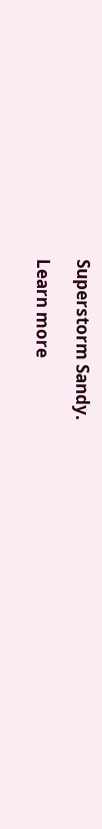Superstorm Sandy.

Learn more